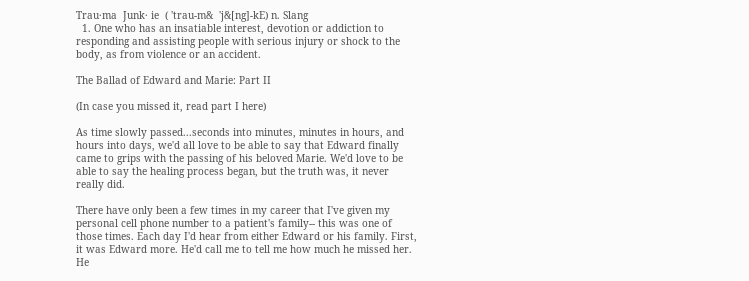Trau·ma  Junk· ie  ( 'trau-m&  'j&[ng]-kE) n. Slang
  1. One who has an insatiable interest, devotion or addiction to responding and assisting people with serious injury or shock to the body, as from violence or an accident.

The Ballad of Edward and Marie: Part II

(In case you missed it, read part I here)

As time slowly passed...seconds into minutes, minutes in hours, and hours into days, we'd all love to be able to say that Edward finally came to grips with the passing of his beloved Marie. We'd love to be able to say the healing process began, but the truth was, it never really did.

There have only been a few times in my career that I've given my personal cell phone number to a patient's family-- this was one of those times. Each day I'd hear from either Edward or his family. First, it was Edward more. He'd call me to tell me how much he missed her. He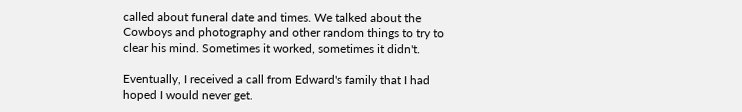called about funeral date and times. We talked about the Cowboys and photography and other random things to try to clear his mind. Sometimes it worked, sometimes it didn't.

Eventually, I received a call from Edward's family that I had hoped I would never get.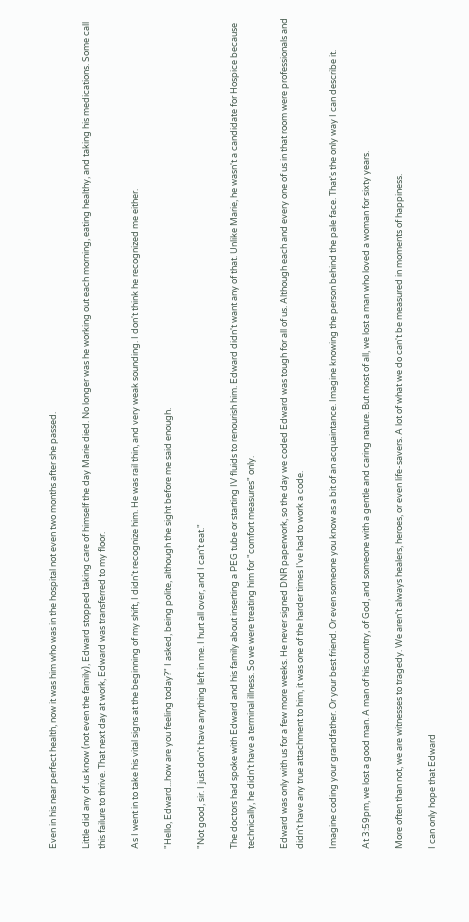Even in his near perfect health, now it was him who was in the hospital not even two months after she passed.

Little did any of us know (not even the family), Edward stopped taking care of himself the day Marie died. No longer was he working out each morning, eating healthy, and taking his medications. Some call this failure to thrive. That next day at work, Edward was transferred to my floor.

As I went in to take his vital signs at the beginning of my shift, I didn't recognize him. He was rail thin, and very weak sounding. I don't think he recognized me either.

"Hello, Edward...how are you feeling today?" I asked, being polite, although the sight before me said enough.

"Not good, sir. I just don't have anything left in me. I hurt all over, and I can't eat."

The doctors had spoke with Edward and his family about inserting a PEG tube or starting IV fluids to renourish him. Edward didn't want any of that. Unlike Marie, he wasn't a candidate for Hospice because technically, he didn't have a terminal illness. So we were treating him for "comfort measures" only.

Edward was only with us for a few more weeks. He never signed DNR paperwork, so the day we coded Edward was tough for all of us. Although each and every one of us in that room were professionals and didn't have any true attachment to him, it was one of the harder times I've had to work a code.

Imagine coding your grandfather. Or your best friend. Or even someone you know as a bit of an acquaintance. Imagine knowing the person behind the pale face. That's the only way I can describe it.

At 3:59pm, we lost a good man. A man of his country, of God, and someone with a gentle and caring nature. But most of all, we lost a man who loved a woman for sixty years.

More often than not, we are witnesses to tragedy. We aren't always healers, heroes, or even life-savers. A lot of what we do can't be measured in moments of happiness.

I can only hope that Edward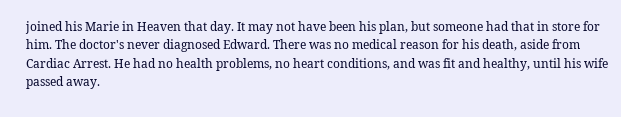joined his Marie in Heaven that day. It may not have been his plan, but someone had that in store for him. The doctor's never diagnosed Edward. There was no medical reason for his death, aside from Cardiac Arrest. He had no health problems, no heart conditions, and was fit and healthy, until his wife passed away.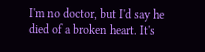I'm no doctor, but I'd say he died of a broken heart. It's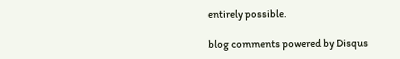entirely possible.

blog comments powered by Disqus